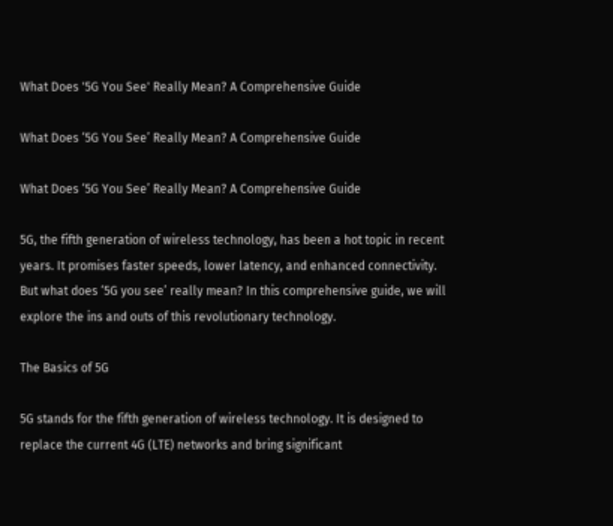What Does '5G You See' Really Mean? A Comprehensive Guide

What Does ‘5G You See’ Really Mean? A Comprehensive Guide

What Does ‘5G You See’ Really Mean? A Comprehensive Guide

5G, the fifth generation of wireless technology, has been a hot topic in recent years. It promises faster speeds, lower latency, and enhanced connectivity. But what does ‘5G you see’ really mean? In this comprehensive guide, we will explore the ins and outs of this revolutionary technology.

The Basics of 5G

5G stands for the fifth generation of wireless technology. It is designed to replace the current 4G (LTE) networks and bring significant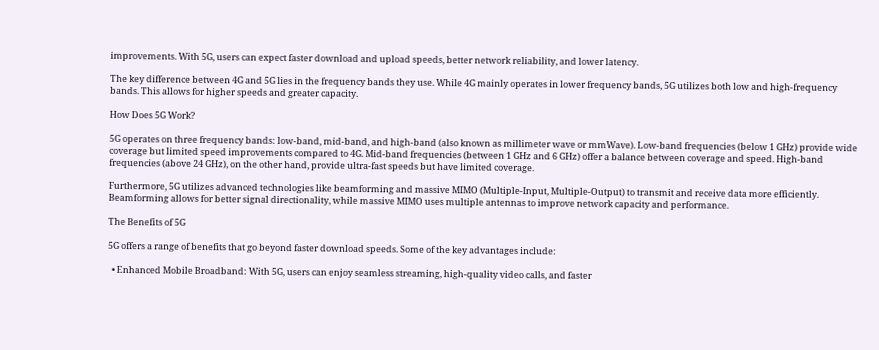improvements. With 5G, users can expect faster download and upload speeds, better network reliability, and lower latency.

The key difference between 4G and 5G lies in the frequency bands they use. While 4G mainly operates in lower frequency bands, 5G utilizes both low and high-frequency bands. This allows for higher speeds and greater capacity.

How Does 5G Work?

5G operates on three frequency bands: low-band, mid-band, and high-band (also known as millimeter wave or mmWave). Low-band frequencies (below 1 GHz) provide wide coverage but limited speed improvements compared to 4G. Mid-band frequencies (between 1 GHz and 6 GHz) offer a balance between coverage and speed. High-band frequencies (above 24 GHz), on the other hand, provide ultra-fast speeds but have limited coverage.

Furthermore, 5G utilizes advanced technologies like beamforming and massive MIMO (Multiple-Input, Multiple-Output) to transmit and receive data more efficiently. Beamforming allows for better signal directionality, while massive MIMO uses multiple antennas to improve network capacity and performance.

The Benefits of 5G

5G offers a range of benefits that go beyond faster download speeds. Some of the key advantages include:

  • Enhanced Mobile Broadband: With 5G, users can enjoy seamless streaming, high-quality video calls, and faster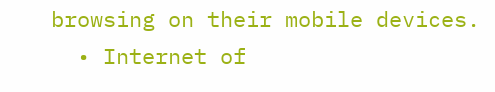browsing on their mobile devices.
  • Internet of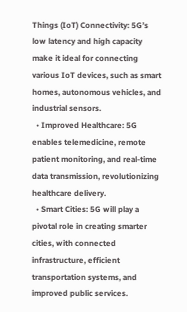Things (IoT) Connectivity: 5G’s low latency and high capacity make it ideal for connecting various IoT devices, such as smart homes, autonomous vehicles, and industrial sensors.
  • Improved Healthcare: 5G enables telemedicine, remote patient monitoring, and real-time data transmission, revolutionizing healthcare delivery.
  • Smart Cities: 5G will play a pivotal role in creating smarter cities, with connected infrastructure, efficient transportation systems, and improved public services.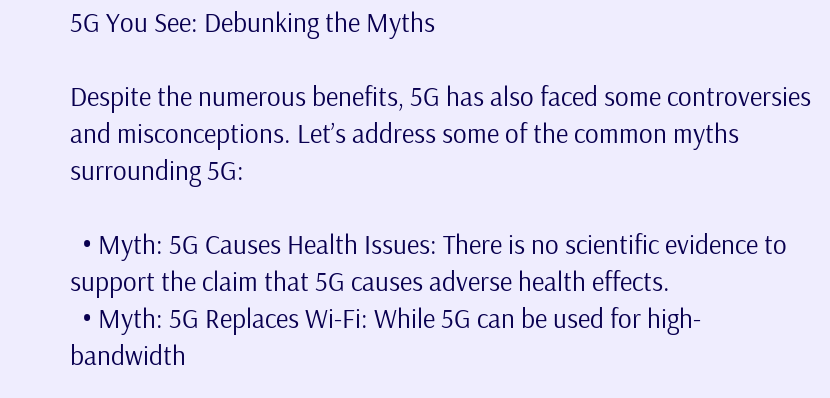5G You See: Debunking the Myths

Despite the numerous benefits, 5G has also faced some controversies and misconceptions. Let’s address some of the common myths surrounding 5G:

  • Myth: 5G Causes Health Issues: There is no scientific evidence to support the claim that 5G causes adverse health effects.
  • Myth: 5G Replaces Wi-Fi: While 5G can be used for high-bandwidth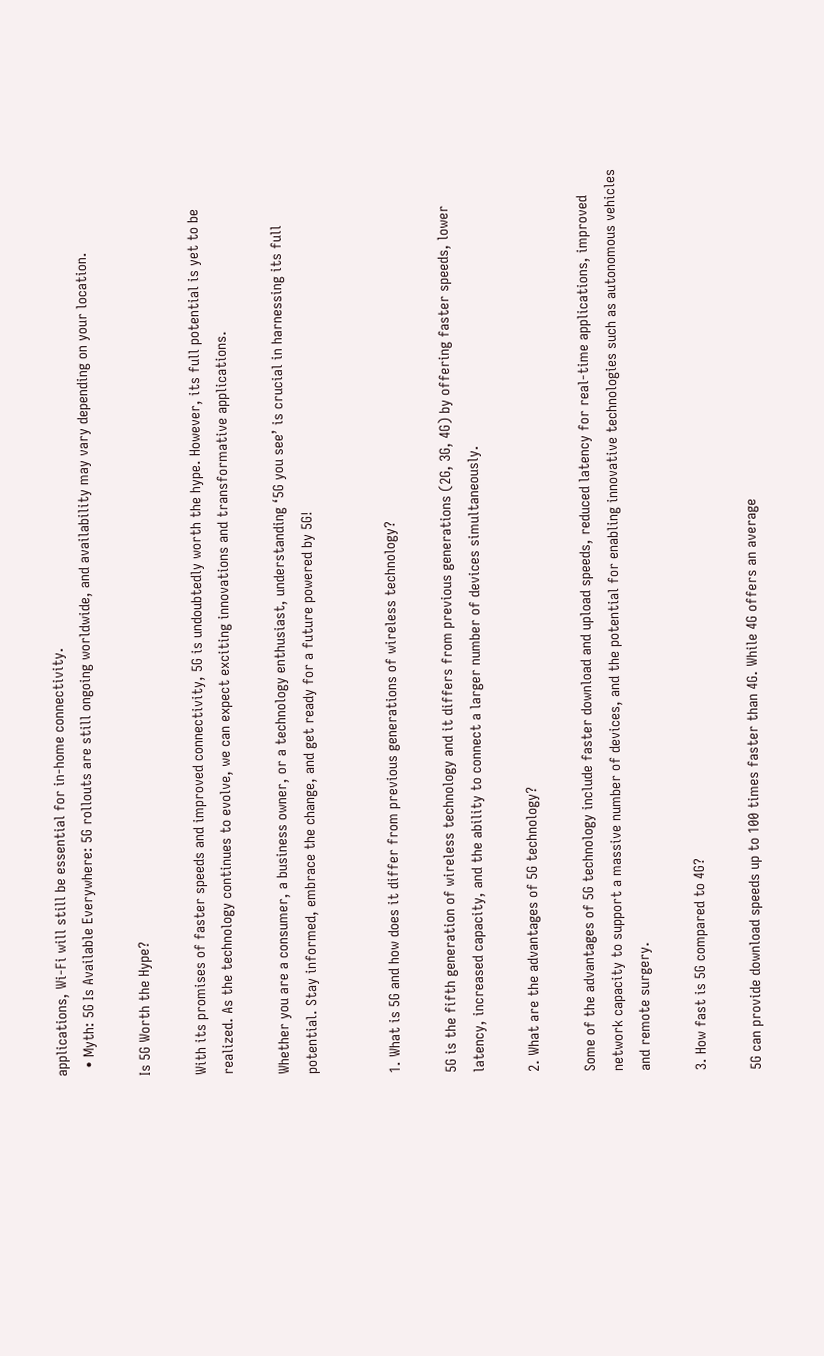applications, Wi-Fi will still be essential for in-home connectivity.
  • Myth: 5G Is Available Everywhere: 5G rollouts are still ongoing worldwide, and availability may vary depending on your location.

Is 5G Worth the Hype?

With its promises of faster speeds and improved connectivity, 5G is undoubtedly worth the hype. However, its full potential is yet to be realized. As the technology continues to evolve, we can expect exciting innovations and transformative applications.

Whether you are a consumer, a business owner, or a technology enthusiast, understanding ‘5G you see’ is crucial in harnessing its full potential. Stay informed, embrace the change, and get ready for a future powered by 5G!


1. What is 5G and how does it differ from previous generations of wireless technology?

5G is the fifth generation of wireless technology and it differs from previous generations (2G, 3G, 4G) by offering faster speeds, lower latency, increased capacity, and the ability to connect a larger number of devices simultaneously.

2. What are the advantages of 5G technology?

Some of the advantages of 5G technology include faster download and upload speeds, reduced latency for real-time applications, improved network capacity to support a massive number of devices, and the potential for enabling innovative technologies such as autonomous vehicles and remote surgery.

3. How fast is 5G compared to 4G?

5G can provide download speeds up to 100 times faster than 4G. While 4G offers an average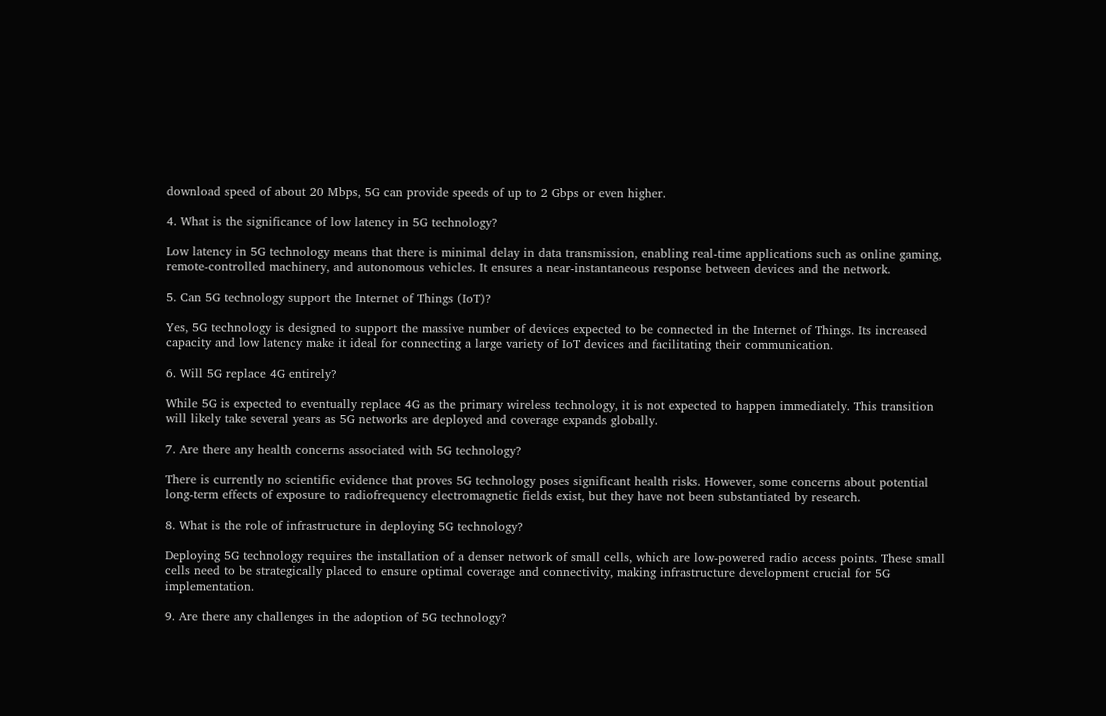download speed of about 20 Mbps, 5G can provide speeds of up to 2 Gbps or even higher.

4. What is the significance of low latency in 5G technology?

Low latency in 5G technology means that there is minimal delay in data transmission, enabling real-time applications such as online gaming, remote-controlled machinery, and autonomous vehicles. It ensures a near-instantaneous response between devices and the network.

5. Can 5G technology support the Internet of Things (IoT)?

Yes, 5G technology is designed to support the massive number of devices expected to be connected in the Internet of Things. Its increased capacity and low latency make it ideal for connecting a large variety of IoT devices and facilitating their communication.

6. Will 5G replace 4G entirely?

While 5G is expected to eventually replace 4G as the primary wireless technology, it is not expected to happen immediately. This transition will likely take several years as 5G networks are deployed and coverage expands globally.

7. Are there any health concerns associated with 5G technology?

There is currently no scientific evidence that proves 5G technology poses significant health risks. However, some concerns about potential long-term effects of exposure to radiofrequency electromagnetic fields exist, but they have not been substantiated by research.

8. What is the role of infrastructure in deploying 5G technology?

Deploying 5G technology requires the installation of a denser network of small cells, which are low-powered radio access points. These small cells need to be strategically placed to ensure optimal coverage and connectivity, making infrastructure development crucial for 5G implementation.

9. Are there any challenges in the adoption of 5G technology?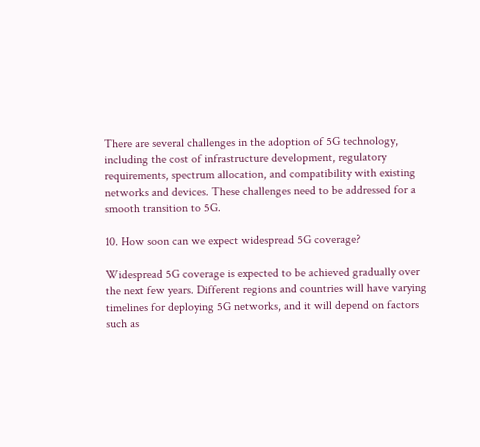There are several challenges in the adoption of 5G technology, including the cost of infrastructure development, regulatory requirements, spectrum allocation, and compatibility with existing networks and devices. These challenges need to be addressed for a smooth transition to 5G.

10. How soon can we expect widespread 5G coverage?

Widespread 5G coverage is expected to be achieved gradually over the next few years. Different regions and countries will have varying timelines for deploying 5G networks, and it will depend on factors such as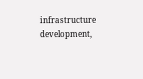infrastructure development,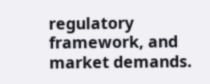regulatory framework, and market demands.